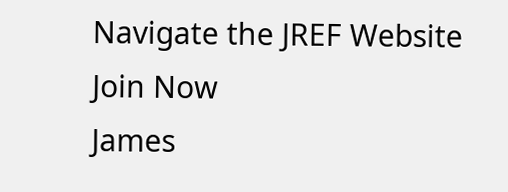Navigate the JREF Website Join Now
James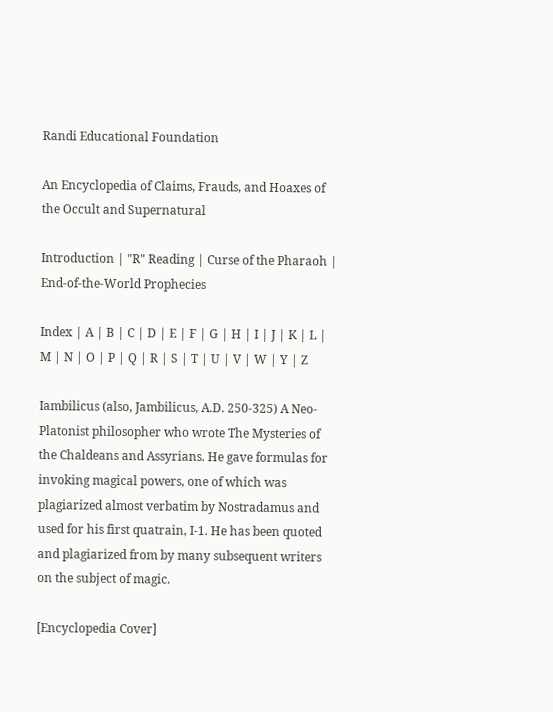Randi Educational Foundation

An Encyclopedia of Claims, Frauds, and Hoaxes of the Occult and Supernatural

Introduction | "R" Reading | Curse of the Pharaoh | End-of-the-World Prophecies

Index | A | B | C | D | E | F | G | H | I | J | K | L | M | N | O | P | Q | R | S | T | U | V | W | Y | Z

Iambilicus (also, Jambilicus, A.D. 250-325) A Neo-Platonist philosopher who wrote The Mysteries of the Chaldeans and Assyrians. He gave formulas for invoking magical powers, one of which was plagiarized almost verbatim by Nostradamus and used for his first quatrain, I-1. He has been quoted and plagiarized from by many subsequent writers on the subject of magic.

[Encyclopedia Cover]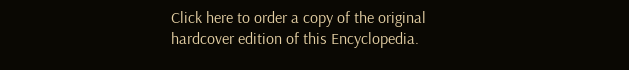Click here to order a copy of the original hardcover edition of this Encyclopedia.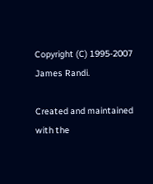Copyright (C) 1995-2007 James Randi.

Created and maintained with the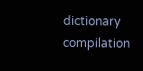dictionary compilation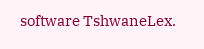software TshwaneLex.